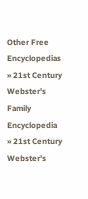Other Free Encyclopedias » 21st Century Webster's Family Encyclopedia » 21st Century Webster's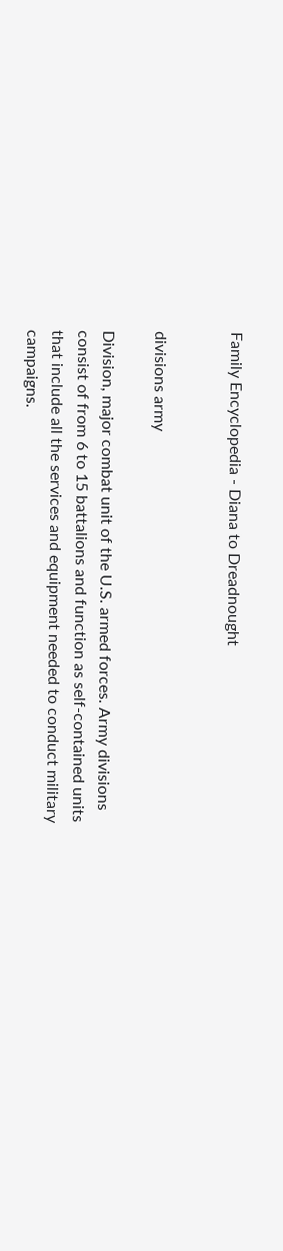Family Encyclopedia - Diana to Dreadnought


divisions army

Division, major combat unit of the U.S. armed forces. Army divisions consist of from 6 to 15 battalions and function as self-contained units that include all the services and equipment needed to conduct military campaigns.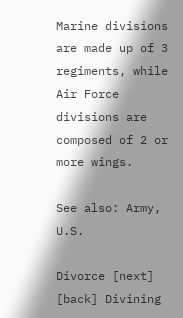Marine divisions are made up of 3 regiments, while Air Force divisions are composed of 2 or more wings.

See also: Army, U.S.

Divorce [next] [back] Divining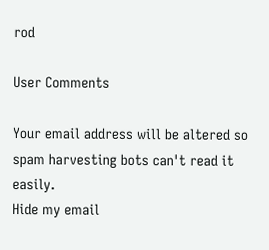rod

User Comments

Your email address will be altered so spam harvesting bots can't read it easily.
Hide my email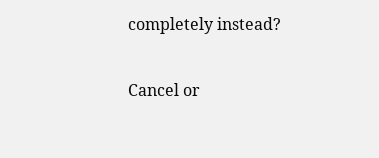completely instead?

Cancel or